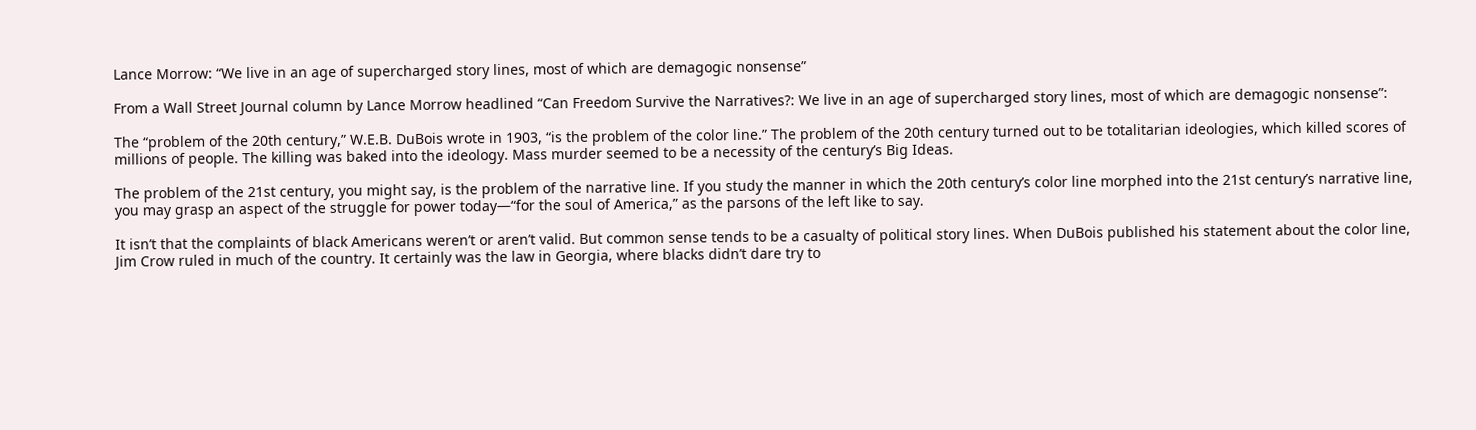Lance Morrow: “We live in an age of supercharged story lines, most of which are demagogic nonsense”

From a Wall Street Journal column by Lance Morrow headlined “Can Freedom Survive the Narratives?: We live in an age of supercharged story lines, most of which are demagogic nonsense”:

The “problem of the 20th century,” W.E.B. DuBois wrote in 1903, “is the problem of the color line.” The problem of the 20th century turned out to be totalitarian ideologies, which killed scores of millions of people. The killing was baked into the ideology. Mass murder seemed to be a necessity of the century’s Big Ideas.

The problem of the 21st century, you might say, is the problem of the narrative line. If you study the manner in which the 20th century’s color line morphed into the 21st century’s narrative line, you may grasp an aspect of the struggle for power today—“for the soul of America,” as the parsons of the left like to say.

It isn’t that the complaints of black Americans weren’t or aren’t valid. But common sense tends to be a casualty of political story lines. When DuBois published his statement about the color line, Jim Crow ruled in much of the country. It certainly was the law in Georgia, where blacks didn’t dare try to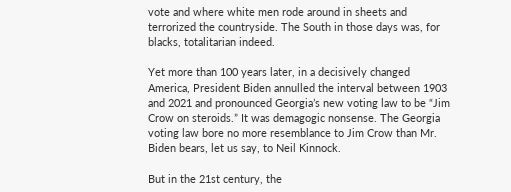vote and where white men rode around in sheets and terrorized the countryside. The South in those days was, for blacks, totalitarian indeed.

Yet more than 100 years later, in a decisively changed America, President Biden annulled the interval between 1903 and 2021 and pronounced Georgia’s new voting law to be “Jim Crow on steroids.” It was demagogic nonsense. The Georgia voting law bore no more resemblance to Jim Crow than Mr. Biden bears, let us say, to Neil Kinnock.

But in the 21st century, the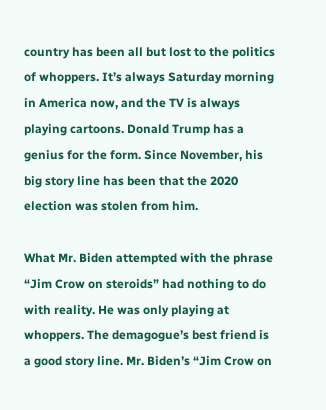country has been all but lost to the politics of whoppers. It’s always Saturday morning in America now, and the TV is always playing cartoons. Donald Trump has a genius for the form. Since November, his big story line has been that the 2020 election was stolen from him.

What Mr. Biden attempted with the phrase “Jim Crow on steroids” had nothing to do with reality. He was only playing at whoppers. The demagogue’s best friend is a good story line. Mr. Biden’s “Jim Crow on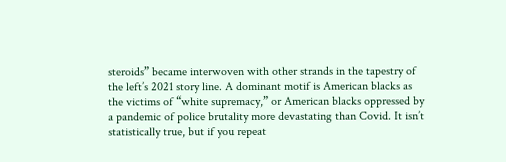steroids” became interwoven with other strands in the tapestry of the left’s 2021 story line. A dominant motif is American blacks as the victims of “white supremacy,” or American blacks oppressed by a pandemic of police brutality more devastating than Covid. It isn’t statistically true, but if you repeat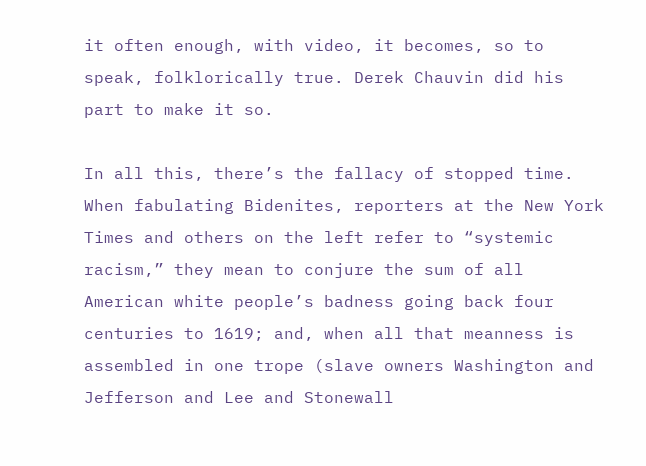it often enough, with video, it becomes, so to speak, folklorically true. Derek Chauvin did his part to make it so.

In all this, there’s the fallacy of stopped time. When fabulating Bidenites, reporters at the New York Times and others on the left refer to “systemic racism,” they mean to conjure the sum of all American white people’s badness going back four centuries to 1619; and, when all that meanness is assembled in one trope (slave owners Washington and Jefferson and Lee and Stonewall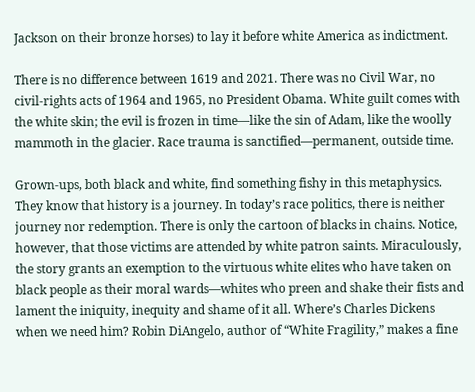Jackson on their bronze horses) to lay it before white America as indictment.

There is no difference between 1619 and 2021. There was no Civil War, no civil-rights acts of 1964 and 1965, no President Obama. White guilt comes with the white skin; the evil is frozen in time—like the sin of Adam, like the woolly mammoth in the glacier. Race trauma is sanctified—permanent, outside time.

Grown-ups, both black and white, find something fishy in this metaphysics. They know that history is a journey. In today’s race politics, there is neither journey nor redemption. There is only the cartoon of blacks in chains. Notice, however, that those victims are attended by white patron saints. Miraculously, the story grants an exemption to the virtuous white elites who have taken on black people as their moral wards—whites who preen and shake their fists and lament the iniquity, inequity and shame of it all. Where’s Charles Dickens when we need him? Robin DiAngelo, author of “White Fragility,” makes a fine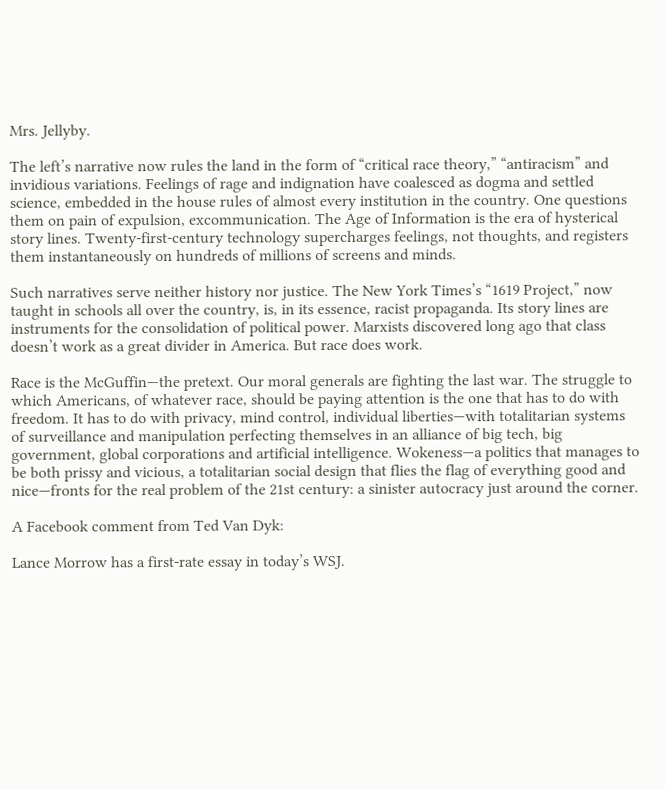Mrs. Jellyby.

The left’s narrative now rules the land in the form of “critical race theory,” “antiracism” and invidious variations. Feelings of rage and indignation have coalesced as dogma and settled science, embedded in the house rules of almost every institution in the country. One questions them on pain of expulsion, excommunication. The Age of Information is the era of hysterical story lines. Twenty-first-century technology supercharges feelings, not thoughts, and registers them instantaneously on hundreds of millions of screens and minds.

Such narratives serve neither history nor justice. The New York Times’s “1619 Project,” now taught in schools all over the country, is, in its essence, racist propaganda. Its story lines are instruments for the consolidation of political power. Marxists discovered long ago that class doesn’t work as a great divider in America. But race does work.

Race is the McGuffin—the pretext. Our moral generals are fighting the last war. The struggle to which Americans, of whatever race, should be paying attention is the one that has to do with freedom. It has to do with privacy, mind control, individual liberties—with totalitarian systems of surveillance and manipulation perfecting themselves in an alliance of big tech, big government, global corporations and artificial intelligence. Wokeness—a politics that manages to be both prissy and vicious, a totalitarian social design that flies the flag of everything good and nice—fronts for the real problem of the 21st century: a sinister autocracy just around the corner.

A Facebook comment from Ted Van Dyk:

Lance Morrow has a first-rate essay in today’s WSJ.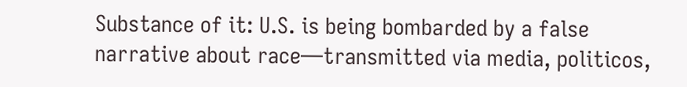Substance of it: U.S. is being bombarded by a false narrative about race—transmitted via media, politicos,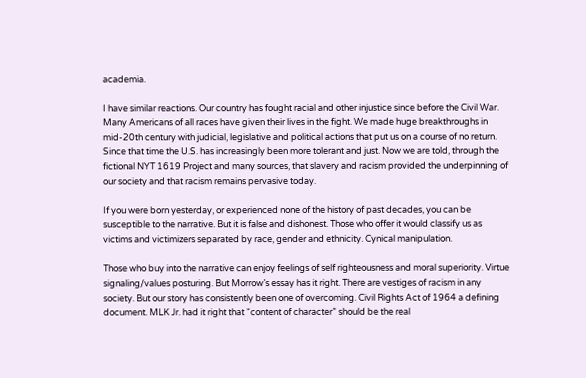academia.

I have similar reactions. Our country has fought racial and other injustice since before the Civil War. Many Americans of all races have given their lives in the fight. We made huge breakthroughs in mid-20th century with judicial, legislative and political actions that put us on a course of no return. Since that time the U.S. has increasingly been more tolerant and just. Now we are told, through the fictional NYT 1619 Project and many sources, that slavery and racism provided the underpinning of our society and that racism remains pervasive today.

If you were born yesterday, or experienced none of the history of past decades, you can be susceptible to the narrative. But it is false and dishonest. Those who offer it would classify us as victims and victimizers separated by race, gender and ethnicity. Cynical manipulation.

Those who buy into the narrative can enjoy feelings of self righteousness and moral superiority. Virtue signaling/values posturing. But Morrow’s essay has it right. There are vestiges of racism in any society. But our story has consistently been one of overcoming. Civil Rights Act of 1964 a defining document. MLK Jr. had it right that “content of character” should be the real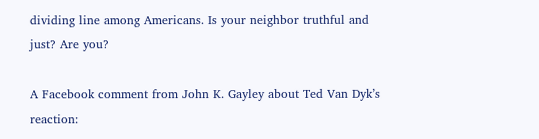dividing line among Americans. Is your neighbor truthful and just? Are you?

A Facebook comment from John K. Gayley about Ted Van Dyk’s reaction: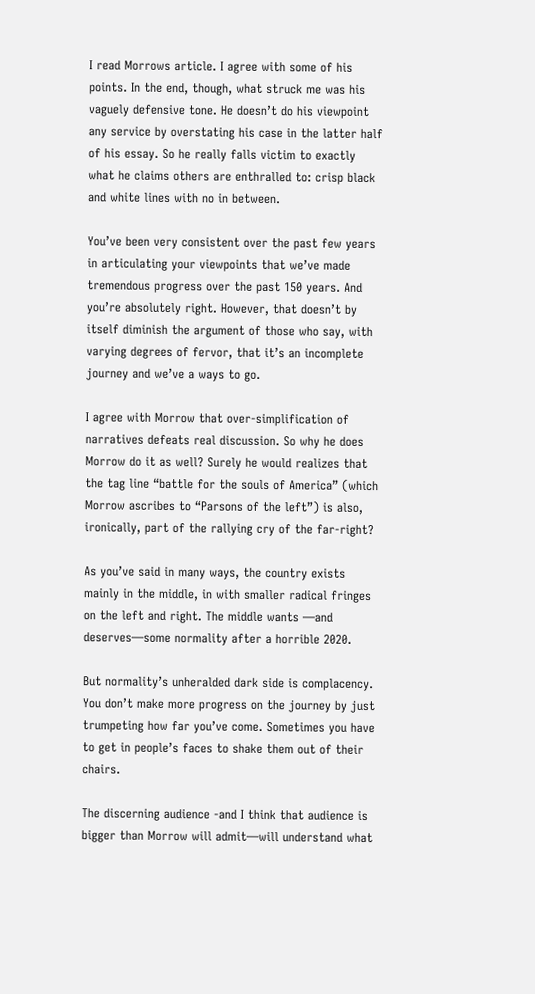I read Morrows article. I agree with some of his points. In the end, though, what struck me was his vaguely defensive tone. He doesn’t do his viewpoint any service by overstating his case in the latter half of his essay. So he really falls victim to exactly what he claims others are enthralled to: crisp black and white lines with no in between.

You’ve been very consistent over the past few years in articulating your viewpoints that we’ve made tremendous progress over the past 150 years. And you’re absolutely right. However, that doesn’t by itself diminish the argument of those who say, with varying degrees of fervor, that it’s an incomplete journey and we’ve a ways to go.

I agree with Morrow that over-simplification of narratives defeats real discussion. So why he does Morrow do it as well? Surely he would realizes that the tag line “battle for the souls of America” (which Morrow ascribes to “Parsons of the left”) is also, ironically, part of the rallying cry of the far-right?

As you’ve said in many ways, the country exists mainly in the middle, in with smaller radical fringes on the left and right. The middle wants —and deserves—some normality after a horrible 2020.

But normality’s unheralded dark side is complacency. You don’t make more progress on the journey by just trumpeting how far you’ve come. Sometimes you have to get in people’s faces to shake them out of their chairs.

The discerning audience -and I think that audience is bigger than Morrow will admit—will understand what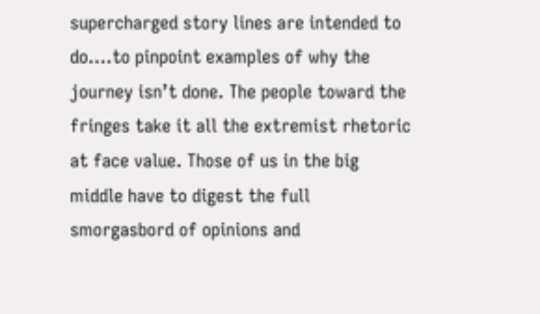supercharged story lines are intended to do….to pinpoint examples of why the journey isn’t done. The people toward the fringes take it all the extremist rhetoric at face value. Those of us in the big middle have to digest the full smorgasbord of opinions and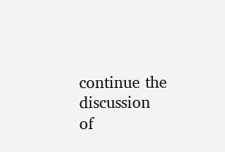continue the discussion of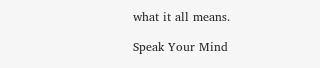what it all means.

Speak Your Mind